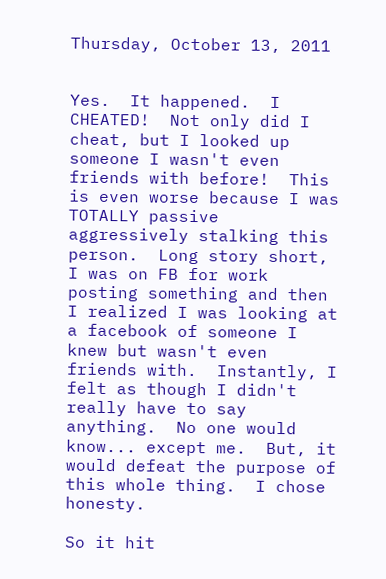Thursday, October 13, 2011


Yes.  It happened.  I CHEATED!  Not only did I cheat, but I looked up someone I wasn't even friends with before!  This is even worse because I was TOTALLY passive aggressively stalking this person.  Long story short, I was on FB for work posting something and then I realized I was looking at a facebook of someone I knew but wasn't even friends with.  Instantly, I felt as though I didn't really have to say anything.  No one would know... except me.  But, it would defeat the purpose of this whole thing.  I chose honesty.

So it hit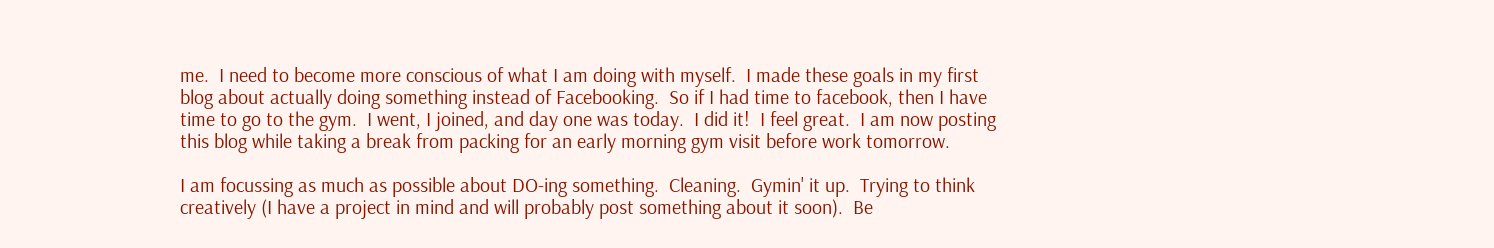me.  I need to become more conscious of what I am doing with myself.  I made these goals in my first blog about actually doing something instead of Facebooking.  So if I had time to facebook, then I have time to go to the gym.  I went, I joined, and day one was today.  I did it!  I feel great.  I am now posting this blog while taking a break from packing for an early morning gym visit before work tomorrow.

I am focussing as much as possible about DO-ing something.  Cleaning.  Gymin' it up.  Trying to think creatively (I have a project in mind and will probably post something about it soon).  Be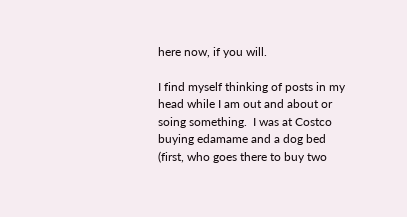here now, if you will.

I find myself thinking of posts in my head while I am out and about or soing something.  I was at Costco buying edamame and a dog bed (first, who goes there to buy two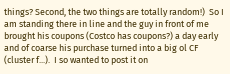things? Second, the two things are totally random!)  So I am standing there in line and the guy in front of me brought his coupons (Costco has coupons?) a day early and of coarse his purchase turned into a big ol CF (cluster f...).  I so wanted to post it on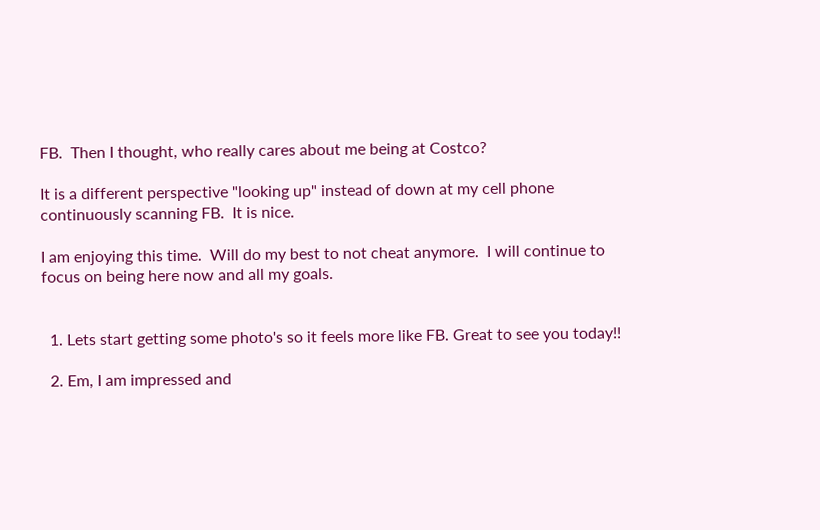FB.  Then I thought, who really cares about me being at Costco?

It is a different perspective "looking up" instead of down at my cell phone continuously scanning FB.  It is nice.

I am enjoying this time.  Will do my best to not cheat anymore.  I will continue to focus on being here now and all my goals.


  1. Lets start getting some photo's so it feels more like FB. Great to see you today!!

  2. Em, I am impressed and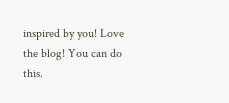inspired by you! Love the blog! You can do this.